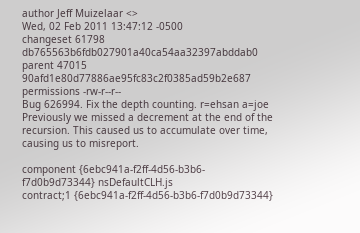author Jeff Muizelaar <>
Wed, 02 Feb 2011 13:47:12 -0500
changeset 61798 db765563b6fdb027901a40ca54aa32397abddab0
parent 47015 90afd1e80d77886ae95fc83c2f0385ad59b2e687
permissions -rw-r--r--
Bug 626994. Fix the depth counting. r=ehsan a=joe Previously we missed a decrement at the end of the recursion. This caused us to accumulate over time, causing us to misreport.

component {6ebc941a-f2ff-4d56-b3b6-f7d0b9d73344} nsDefaultCLH.js
contract;1 {6ebc941a-f2ff-4d56-b3b6-f7d0b9d73344}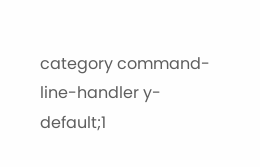category command-line-handler y-default;1